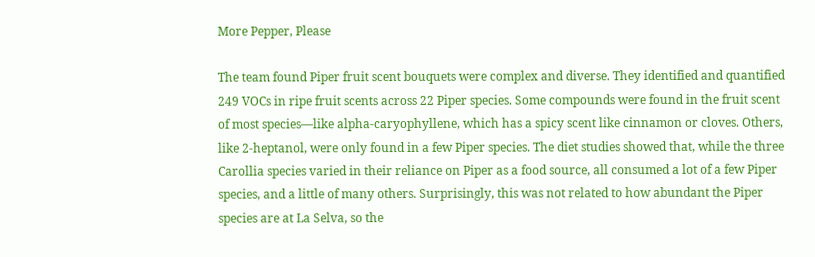More Pepper, Please

The team found Piper fruit scent bouquets were complex and diverse. They identified and quantified 249 VOCs in ripe fruit scents across 22 Piper species. Some compounds were found in the fruit scent of most species—like alpha-caryophyllene, which has a spicy scent like cinnamon or cloves. Others, like 2-heptanol, were only found in a few Piper species. The diet studies showed that, while the three Carollia species varied in their reliance on Piper as a food source, all consumed a lot of a few Piper species, and a little of many others. Surprisingly, this was not related to how abundant the Piper species are at La Selva, so the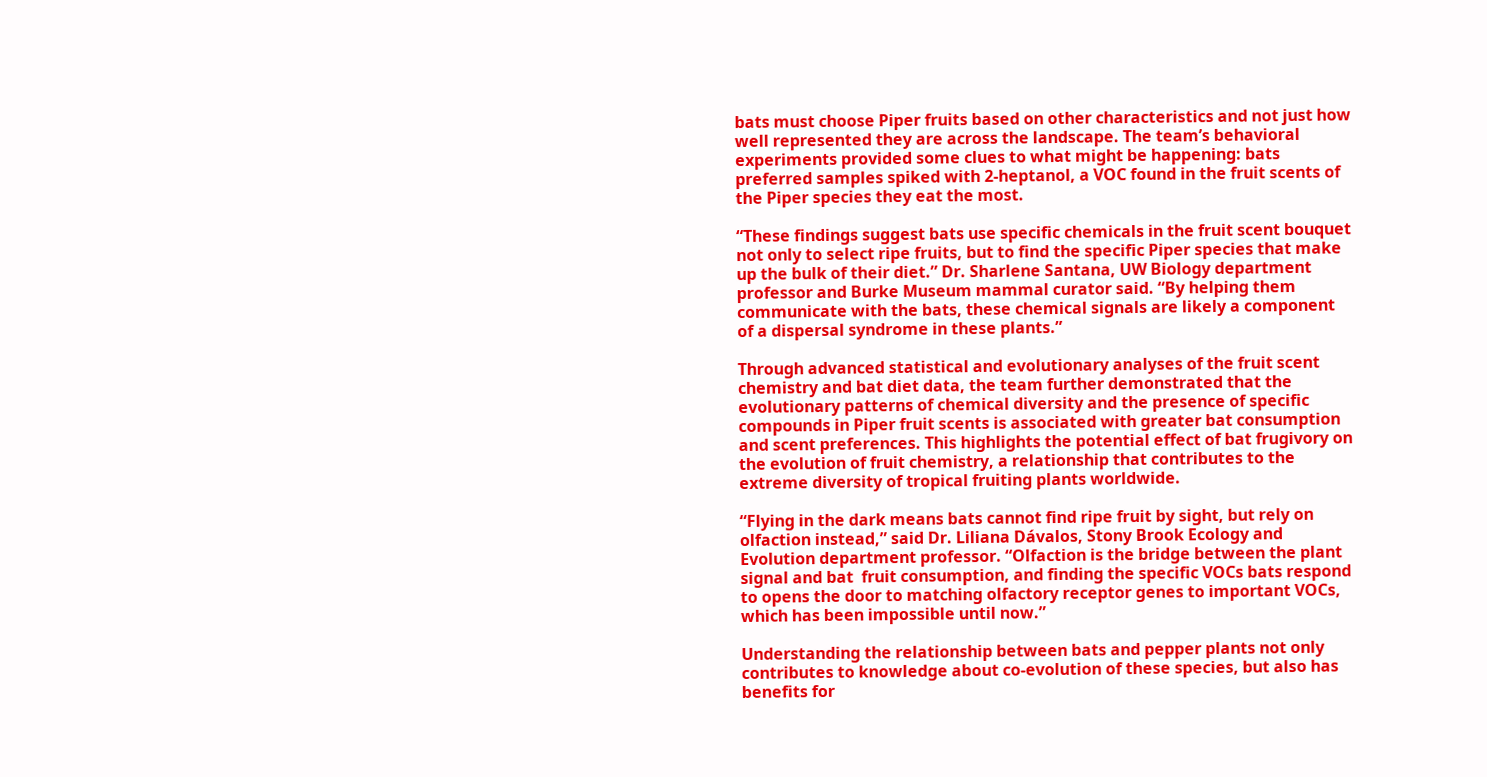bats must choose Piper fruits based on other characteristics and not just how well represented they are across the landscape. The team’s behavioral experiments provided some clues to what might be happening: bats preferred samples spiked with 2-heptanol, a VOC found in the fruit scents of the Piper species they eat the most.

“These findings suggest bats use specific chemicals in the fruit scent bouquet not only to select ripe fruits, but to find the specific Piper species that make up the bulk of their diet.” Dr. Sharlene Santana, UW Biology department professor and Burke Museum mammal curator said. “By helping them communicate with the bats, these chemical signals are likely a component of a dispersal syndrome in these plants.”

Through advanced statistical and evolutionary analyses of the fruit scent chemistry and bat diet data, the team further demonstrated that the evolutionary patterns of chemical diversity and the presence of specific compounds in Piper fruit scents is associated with greater bat consumption and scent preferences. This highlights the potential effect of bat frugivory on the evolution of fruit chemistry, a relationship that contributes to the extreme diversity of tropical fruiting plants worldwide.

“Flying in the dark means bats cannot find ripe fruit by sight, but rely on olfaction instead,” said Dr. Liliana Dávalos, Stony Brook Ecology and Evolution department professor. “Olfaction is the bridge between the plant signal and bat  fruit consumption, and finding the specific VOCs bats respond to opens the door to matching olfactory receptor genes to important VOCs, which has been impossible until now.”

Understanding the relationship between bats and pepper plants not only contributes to knowledge about co-evolution of these species, but also has benefits for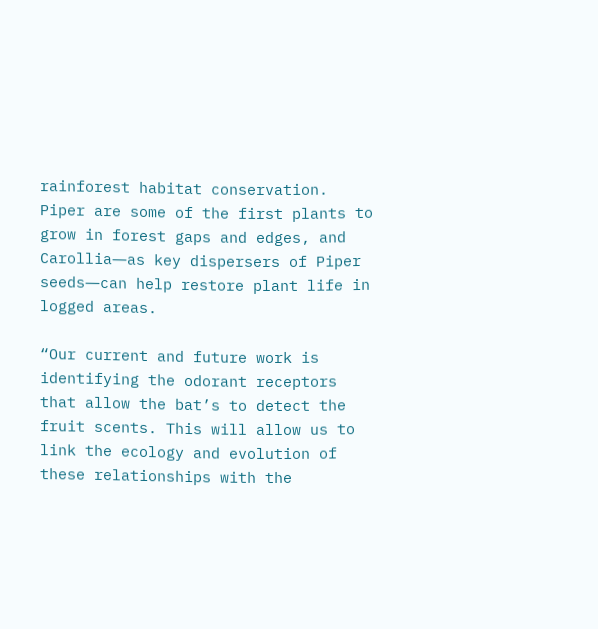rainforest habitat conservation. Piper are some of the first plants to grow in forest gaps and edges, and Carollia―as key dispersers of Piper seeds―can help restore plant life in logged areas.

“Our current and future work is identifying the odorant receptors that allow the bat’s to detect the fruit scents. This will allow us to link the ecology and evolution of these relationships with the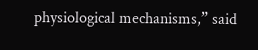physiological mechanisms,” said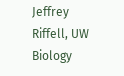Jeffrey Riffell, UW Biology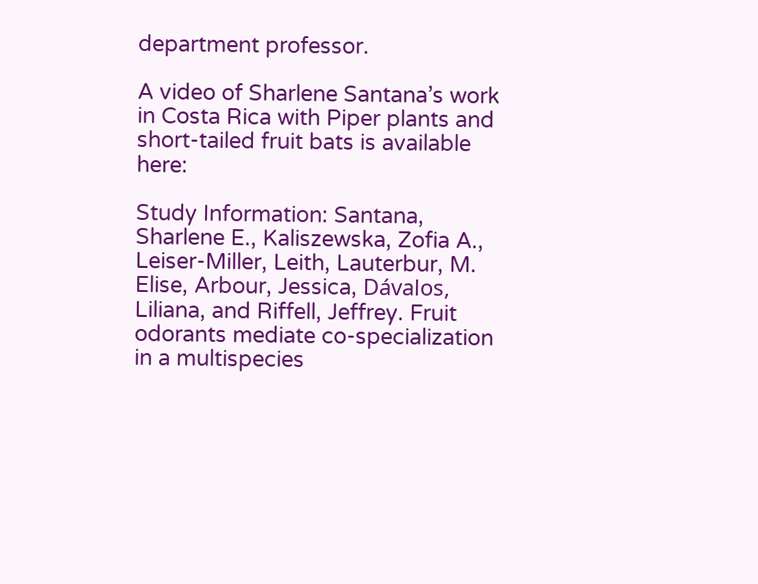department professor.

A video of Sharlene Santana’s work in Costa Rica with Piper plants and short-tailed fruit bats is available here:

Study Information: Santana, Sharlene E., Kaliszewska, Zofia A., Leiser-Miller, Leith, Lauterbur, M. Elise, Arbour, Jessica, Dávalos, Liliana, and Riffell, Jeffrey. Fruit odorants mediate co-specialization in a multispecies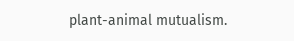plant-animal mutualism.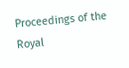Proceedings of the Royal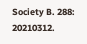Society B. 288: 20210312.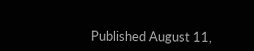Published August 11,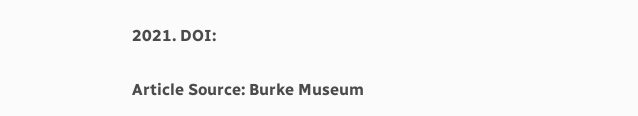2021. DOI:

Article Source: Burke Museum